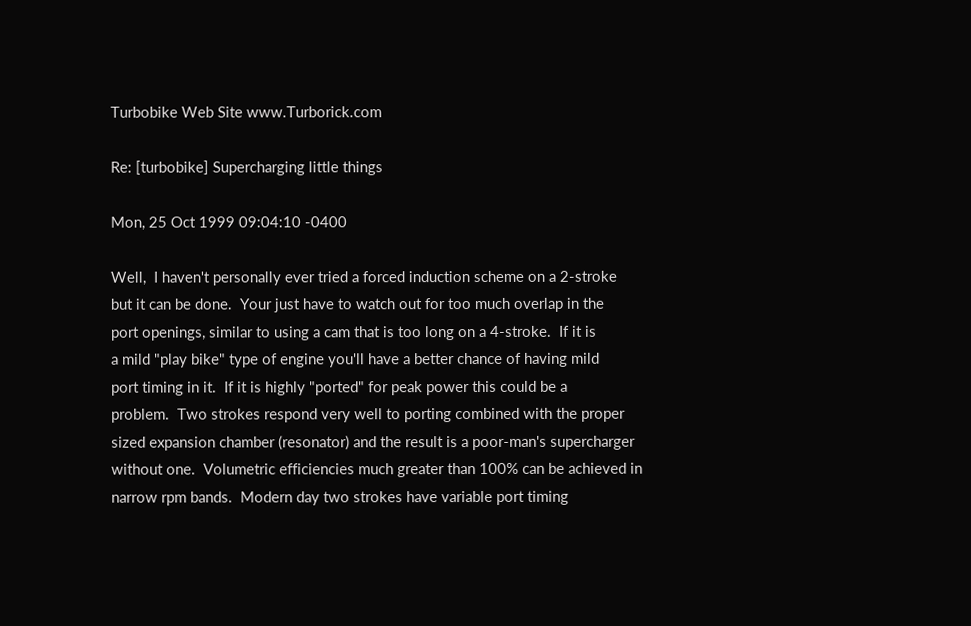Turbobike Web Site www.Turborick.com

Re: [turbobike] Supercharging little things

Mon, 25 Oct 1999 09:04:10 -0400

Well,  I haven't personally ever tried a forced induction scheme on a 2-stroke
but it can be done.  Your just have to watch out for too much overlap in the
port openings, similar to using a cam that is too long on a 4-stroke.  If it is
a mild "play bike" type of engine you'll have a better chance of having mild
port timing in it.  If it is highly "ported" for peak power this could be a
problem.  Two strokes respond very well to porting combined with the proper
sized expansion chamber (resonator) and the result is a poor-man's supercharger
without one.  Volumetric efficiencies much greater than 100% can be achieved in
narrow rpm bands.  Modern day two strokes have variable port timing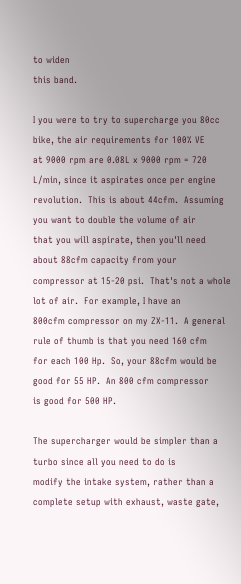to widen
this band.

I you were to try to supercharge you 80cc bike, the air requirements for 100% VE
at 9000 rpm are 0.08L x 9000 rpm = 720 L/min, since it aspirates once per engine
revolution.  This is about 44cfm.  Assuming you want to double the volume of air
that you will aspirate, then you'll need about 88cfm capacity from your
compressor at 15-20 psi.  That's not a whole lot of air.  For example, I have an
800cfm compressor on my ZX-11.  A general rule of thumb is that you need 160 cfm
for each 100 Hp.  So, your 88cfm would be good for 55 HP.  An 800 cfm compressor
is good for 500 HP.

The supercharger would be simpler than a turbo since all you need to do is
modify the intake system, rather than a complete setup with exhaust, waste gate,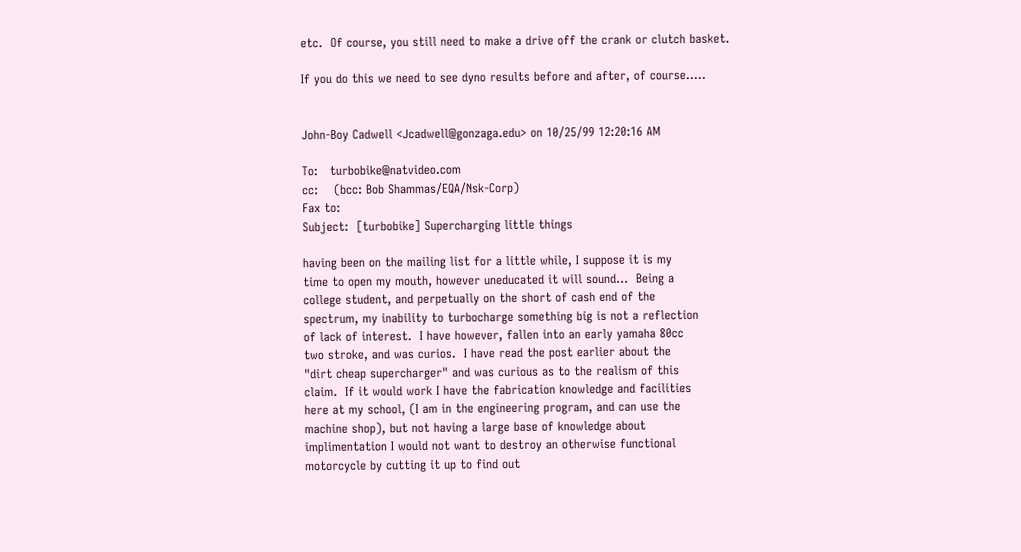etc.  Of course, you still need to make a drive off the crank or clutch basket.

If you do this we need to see dyno results before and after, of course.....


John-Boy Cadwell <Jcadwell@gonzaga.edu> on 10/25/99 12:20:16 AM

To:   turbobike@natvideo.com
cc:    (bcc: Bob Shammas/EQA/Nsk-Corp)
Fax to:
Subject:  [turbobike] Supercharging little things

having been on the mailing list for a little while, I suppose it is my
time to open my mouth, however uneducated it will sound...  Being a
college student, and perpetually on the short of cash end of the
spectrum, my inability to turbocharge something big is not a reflection
of lack of interest.  I have however, fallen into an early yamaha 80cc
two stroke, and was curios.  I have read the post earlier about the
"dirt cheap supercharger" and was curious as to the realism of this
claim.  If it would work I have the fabrication knowledge and facilities
here at my school, (I am in the engineering program, and can use the
machine shop), but not having a large base of knowledge about
implimentation I would not want to destroy an otherwise functional
motorcycle by cutting it up to find out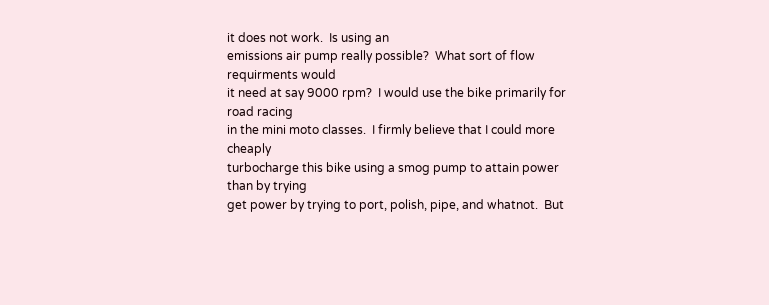it does not work.  Is using an
emissions air pump really possible?  What sort of flow requirments would
it need at say 9000 rpm?  I would use the bike primarily for road racing
in the mini moto classes.  I firmly believe that I could more cheaply
turbocharge this bike using a smog pump to attain power than by trying
get power by trying to port, polish, pipe, and whatnot.  But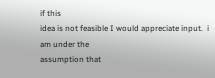if this
idea is not feasible I would appreciate input.  i am under the
assumption that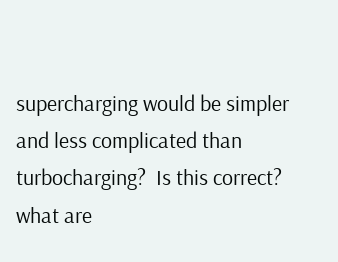supercharging would be simpler and less complicated than
turbocharging?  Is this correct?  what are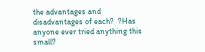the advantages and
disadvantages of each?  ?Has anyone ever tried anything this small?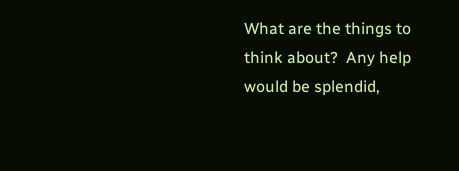What are the things to think about?  Any help would be splendid,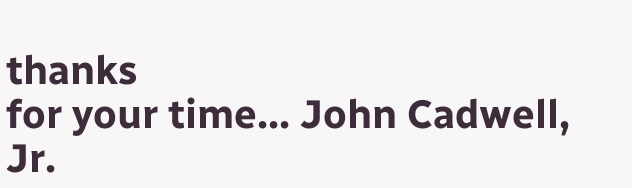thanks
for your time... John Cadwell, Jr.